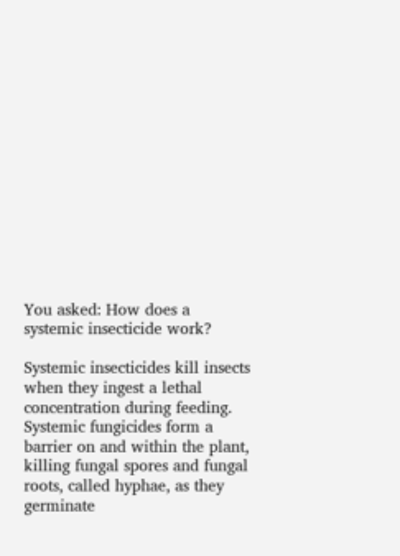You asked: How does a systemic insecticide work?

Systemic insecticides kill insects when they ingest a lethal concentration during feeding. Systemic fungicides form a barrier on and within the plant, killing fungal spores and fungal roots, called hyphae, as they germinate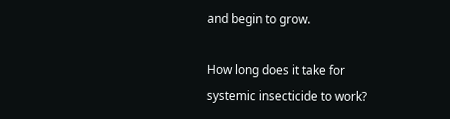and begin to grow.

How long does it take for systemic insecticide to work?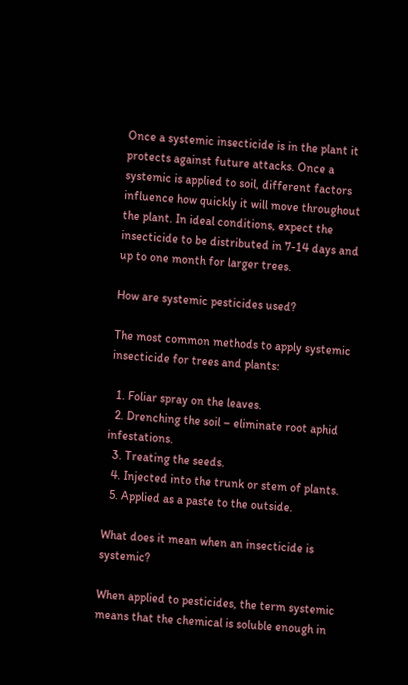Once a systemic insecticide is in the plant it protects against future attacks. Once a systemic is applied to soil, different factors influence how quickly it will move throughout the plant. In ideal conditions, expect the insecticide to be distributed in 7-14 days and up to one month for larger trees.

How are systemic pesticides used?

The most common methods to apply systemic insecticide for trees and plants:

  1. Foliar spray on the leaves.
  2. Drenching the soil – eliminate root aphid infestations.
  3. Treating the seeds.
  4. Injected into the trunk or stem of plants.
  5. Applied as a paste to the outside.

What does it mean when an insecticide is systemic?

When applied to pesticides, the term systemic means that the chemical is soluble enough in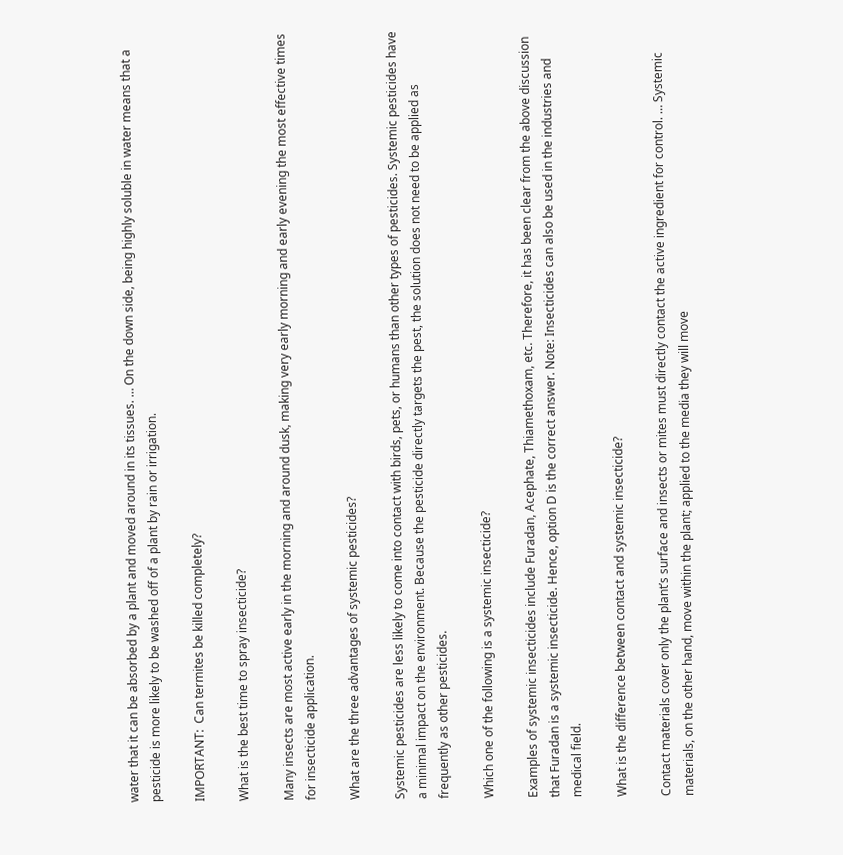water that it can be absorbed by a plant and moved around in its tissues. … On the down side, being highly soluble in water means that a pesticide is more likely to be washed off of a plant by rain or irrigation.

IMPORTANT:  Can termites be killed completely?

What is the best time to spray insecticide?

Many insects are most active early in the morning and around dusk, making very early morning and early evening the most effective times for insecticide application.

What are the three advantages of systemic pesticides?

Systemic pesticides are less likely to come into contact with birds, pets, or humans than other types of pesticides. Systemic pesticides have a minimal impact on the environment. Because the pesticide directly targets the pest, the solution does not need to be applied as frequently as other pesticides.

Which one of the following is a systemic insecticide?

Examples of systemic insecticides include Furadan, Acephate, Thiamethoxam, etc. Therefore, it has been clear from the above discussion that Furadan is a systemic insecticide. Hence, option D is the correct answer. Note: Insecticides can also be used in the industries and medical field.

What is the difference between contact and systemic insecticide?

Contact materials cover only the plant’s surface and insects or mites must directly contact the active ingredient for control. … Systemic materials, on the other hand, move within the plant; applied to the media they will move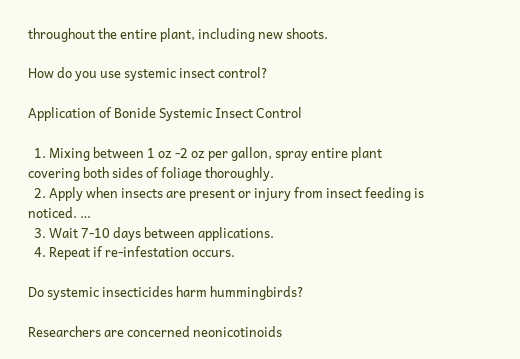throughout the entire plant, including new shoots.

How do you use systemic insect control?

Application of Bonide Systemic Insect Control

  1. Mixing between 1 oz -2 oz per gallon, spray entire plant covering both sides of foliage thoroughly.
  2. Apply when insects are present or injury from insect feeding is noticed. …
  3. Wait 7-10 days between applications.
  4. Repeat if re-infestation occurs.

Do systemic insecticides harm hummingbirds?

Researchers are concerned neonicotinoids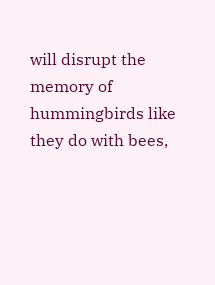will disrupt the memory of hummingbirds like they do with bees,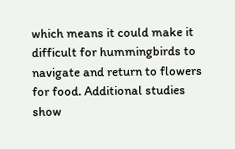which means it could make it difficult for hummingbirds to navigate and return to flowers for food. Additional studies show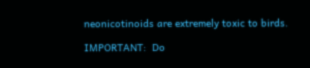neonicotinoids are extremely toxic to birds.

IMPORTANT:  Do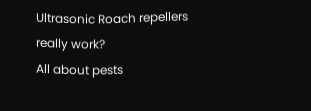Ultrasonic Roach repellers really work?
All about pests